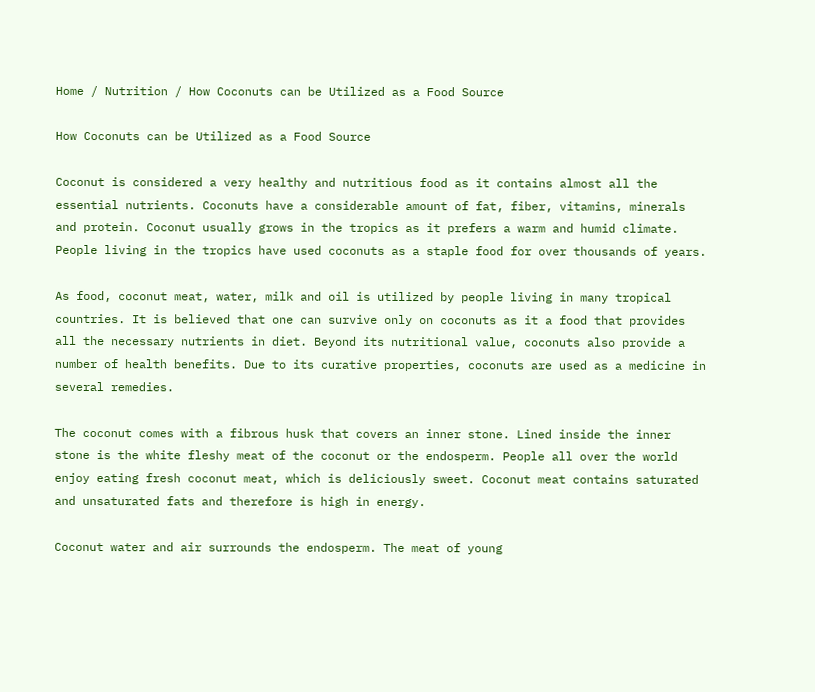Home / Nutrition / How Coconuts can be Utilized as a Food Source

How Coconuts can be Utilized as a Food Source

Coconut is considered a very healthy and nutritious food as it contains almost all the essential nutrients. Coconuts have a considerable amount of fat, fiber, vitamins, minerals and protein. Coconut usually grows in the tropics as it prefers a warm and humid climate. People living in the tropics have used coconuts as a staple food for over thousands of years.

As food, coconut meat, water, milk and oil is utilized by people living in many tropical countries. It is believed that one can survive only on coconuts as it a food that provides all the necessary nutrients in diet. Beyond its nutritional value, coconuts also provide a number of health benefits. Due to its curative properties, coconuts are used as a medicine in several remedies.

The coconut comes with a fibrous husk that covers an inner stone. Lined inside the inner stone is the white fleshy meat of the coconut or the endosperm. People all over the world enjoy eating fresh coconut meat, which is deliciously sweet. Coconut meat contains saturated and unsaturated fats and therefore is high in energy.

Coconut water and air surrounds the endosperm. The meat of young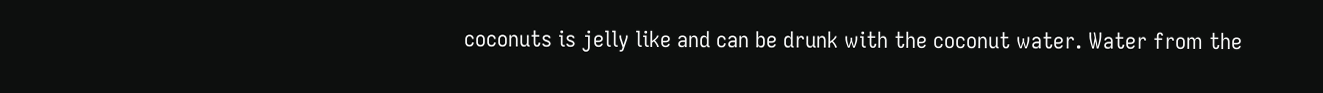coconuts is jelly like and can be drunk with the coconut water. Water from the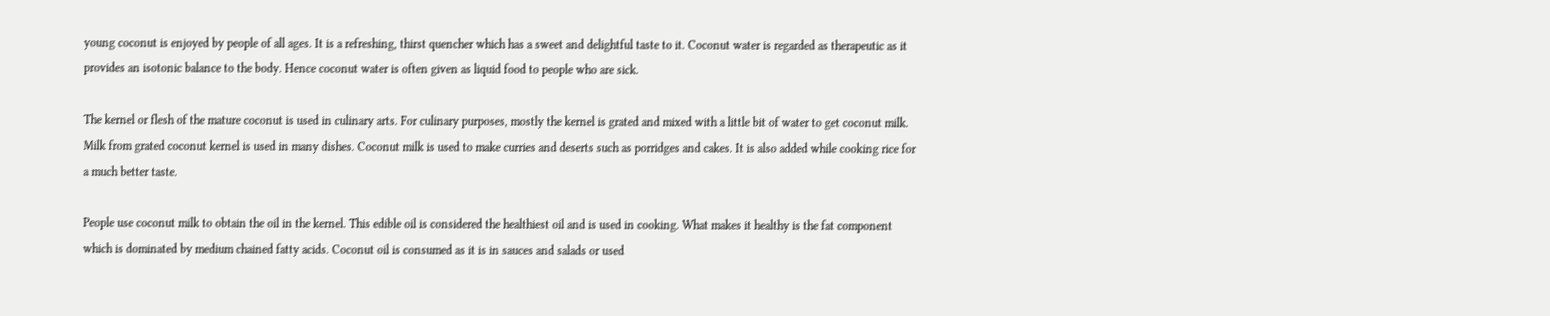young coconut is enjoyed by people of all ages. It is a refreshing, thirst quencher which has a sweet and delightful taste to it. Coconut water is regarded as therapeutic as it provides an isotonic balance to the body. Hence coconut water is often given as liquid food to people who are sick.

The kernel or flesh of the mature coconut is used in culinary arts. For culinary purposes, mostly the kernel is grated and mixed with a little bit of water to get coconut milk. Milk from grated coconut kernel is used in many dishes. Coconut milk is used to make curries and deserts such as porridges and cakes. It is also added while cooking rice for a much better taste.

People use coconut milk to obtain the oil in the kernel. This edible oil is considered the healthiest oil and is used in cooking. What makes it healthy is the fat component which is dominated by medium chained fatty acids. Coconut oil is consumed as it is in sauces and salads or used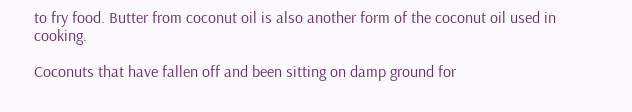to fry food. Butter from coconut oil is also another form of the coconut oil used in cooking.

Coconuts that have fallen off and been sitting on damp ground for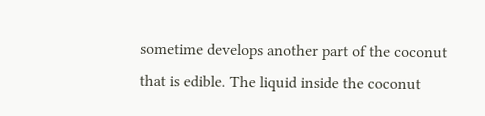sometime develops another part of the coconut that is edible. The liquid inside the coconut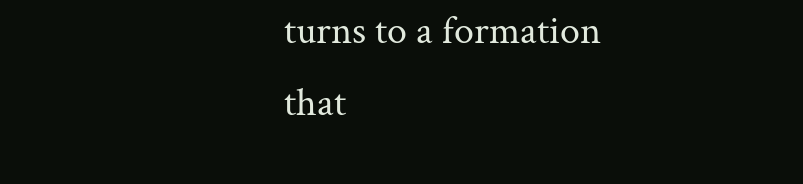turns to a formation that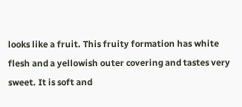looks like a fruit. This fruity formation has white flesh and a yellowish outer covering and tastes very sweet. It is soft and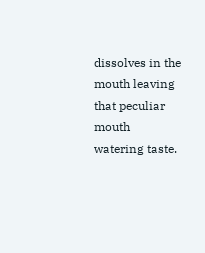dissolves in the mouth leaving that peculiar mouth watering taste.